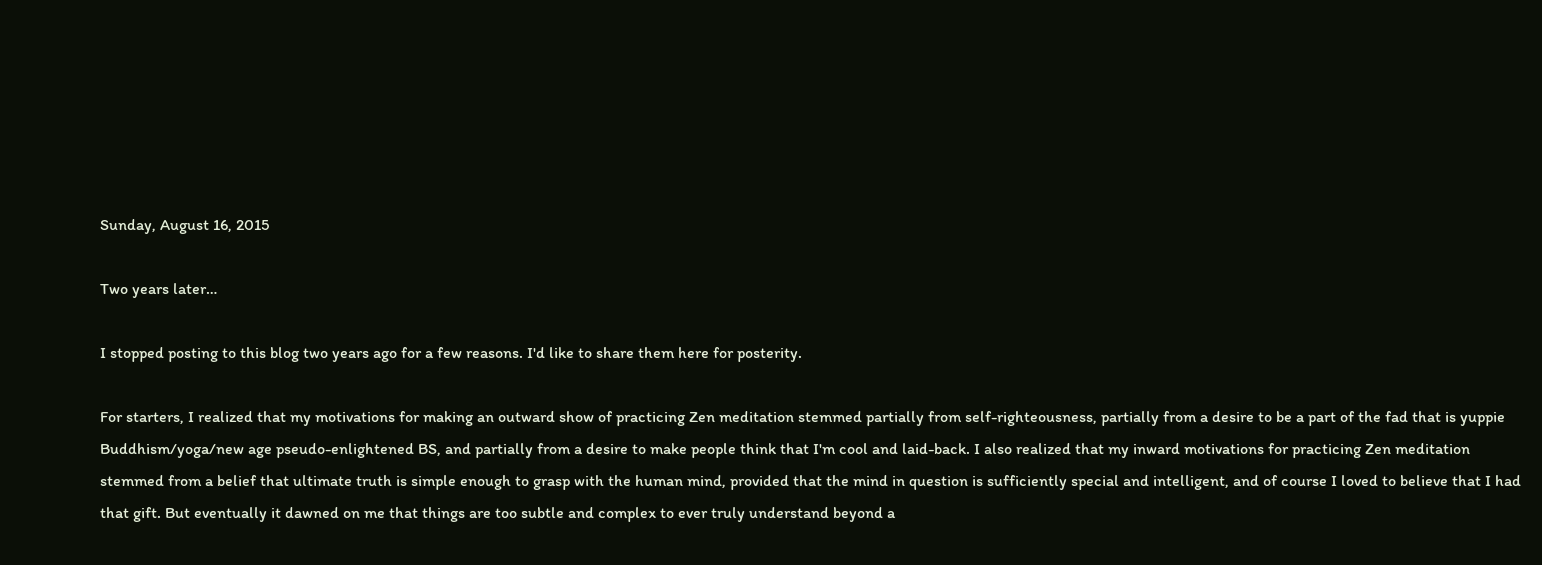Sunday, August 16, 2015

Two years later…

I stopped posting to this blog two years ago for a few reasons. I'd like to share them here for posterity.

For starters, I realized that my motivations for making an outward show of practicing Zen meditation stemmed partially from self-righteousness, partially from a desire to be a part of the fad that is yuppie Buddhism/yoga/new age pseudo-enlightened BS, and partially from a desire to make people think that I'm cool and laid-back. I also realized that my inward motivations for practicing Zen meditation stemmed from a belief that ultimate truth is simple enough to grasp with the human mind, provided that the mind in question is sufficiently special and intelligent, and of course I loved to believe that I had that gift. But eventually it dawned on me that things are too subtle and complex to ever truly understand beyond a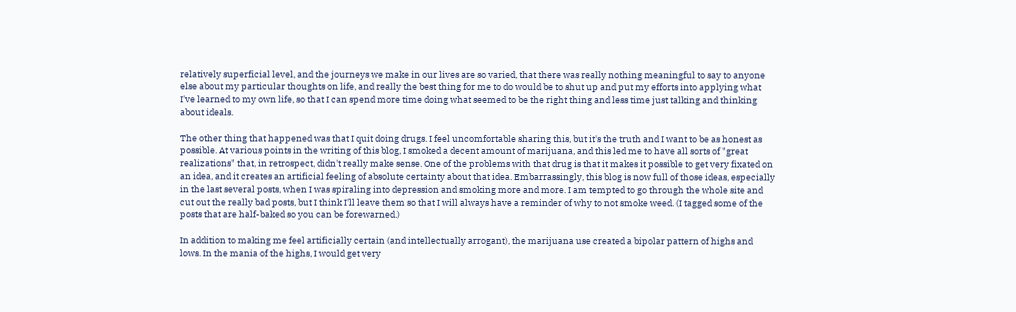relatively superficial level, and the journeys we make in our lives are so varied, that there was really nothing meaningful to say to anyone else about my particular thoughts on life, and really the best thing for me to do would be to shut up and put my efforts into applying what I've learned to my own life, so that I can spend more time doing what seemed to be the right thing and less time just talking and thinking about ideals.

The other thing that happened was that I quit doing drugs. I feel uncomfortable sharing this, but it's the truth and I want to be as honest as possible. At various points in the writing of this blog, I smoked a decent amount of marijuana, and this led me to have all sorts of "great realizations" that, in retrospect, didn't really make sense. One of the problems with that drug is that it makes it possible to get very fixated on an idea, and it creates an artificial feeling of absolute certainty about that idea. Embarrassingly, this blog is now full of those ideas, especially in the last several posts, when I was spiraling into depression and smoking more and more. I am tempted to go through the whole site and cut out the really bad posts, but I think I'll leave them so that I will always have a reminder of why to not smoke weed. (I tagged some of the posts that are half-baked so you can be forewarned.)

In addition to making me feel artificially certain (and intellectually arrogant), the marijuana use created a bipolar pattern of highs and lows. In the mania of the highs, I would get very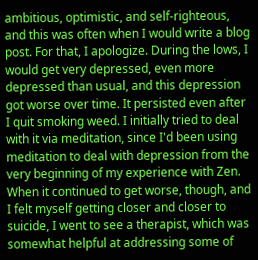ambitious, optimistic, and self-righteous, and this was often when I would write a blog post. For that, I apologize. During the lows, I would get very depressed, even more depressed than usual, and this depression got worse over time. It persisted even after I quit smoking weed. I initially tried to deal with it via meditation, since I'd been using meditation to deal with depression from the very beginning of my experience with Zen. When it continued to get worse, though, and I felt myself getting closer and closer to suicide, I went to see a therapist, which was somewhat helpful at addressing some of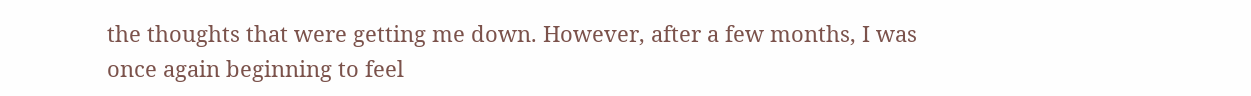the thoughts that were getting me down. However, after a few months, I was once again beginning to feel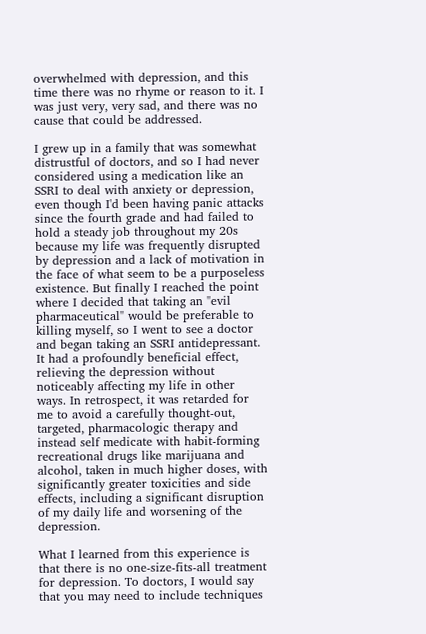overwhelmed with depression, and this time there was no rhyme or reason to it. I was just very, very sad, and there was no cause that could be addressed.

I grew up in a family that was somewhat distrustful of doctors, and so I had never considered using a medication like an SSRI to deal with anxiety or depression, even though I'd been having panic attacks since the fourth grade and had failed to hold a steady job throughout my 20s because my life was frequently disrupted by depression and a lack of motivation in the face of what seem to be a purposeless existence. But finally I reached the point where I decided that taking an "evil pharmaceutical" would be preferable to killing myself, so I went to see a doctor and began taking an SSRI antidepressant. It had a profoundly beneficial effect, relieving the depression without noticeably affecting my life in other ways. In retrospect, it was retarded for me to avoid a carefully thought-out, targeted, pharmacologic therapy and instead self medicate with habit-forming recreational drugs like marijuana and alcohol, taken in much higher doses, with significantly greater toxicities and side effects, including a significant disruption of my daily life and worsening of the depression.

What I learned from this experience is that there is no one-size-fits-all treatment for depression. To doctors, I would say that you may need to include techniques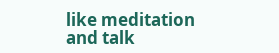like meditation and talk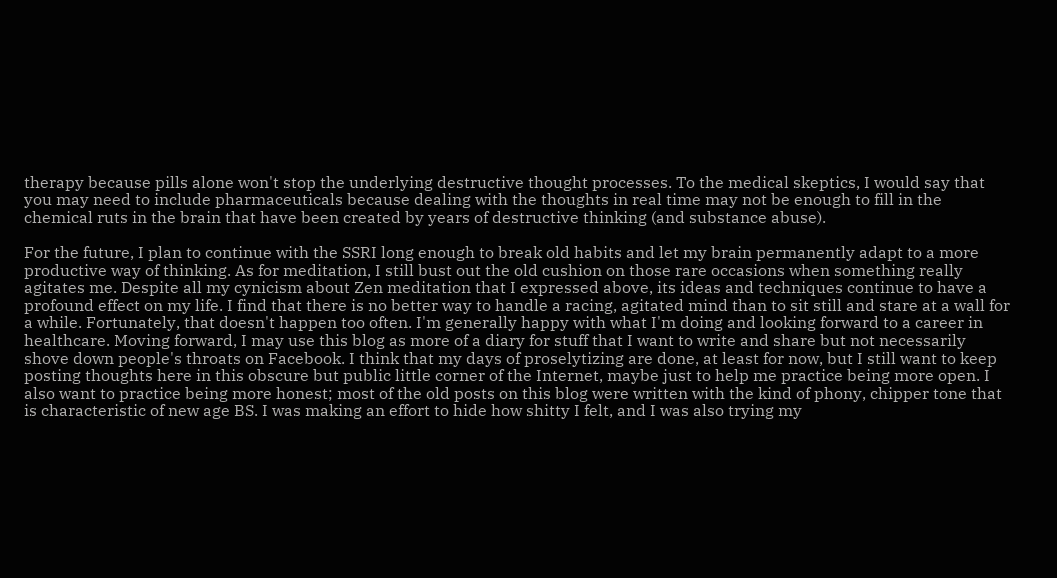therapy because pills alone won't stop the underlying destructive thought processes. To the medical skeptics, I would say that you may need to include pharmaceuticals because dealing with the thoughts in real time may not be enough to fill in the chemical ruts in the brain that have been created by years of destructive thinking (and substance abuse).

For the future, I plan to continue with the SSRI long enough to break old habits and let my brain permanently adapt to a more productive way of thinking. As for meditation, I still bust out the old cushion on those rare occasions when something really agitates me. Despite all my cynicism about Zen meditation that I expressed above, its ideas and techniques continue to have a profound effect on my life. I find that there is no better way to handle a racing, agitated mind than to sit still and stare at a wall for a while. Fortunately, that doesn't happen too often. I'm generally happy with what I'm doing and looking forward to a career in healthcare. Moving forward, I may use this blog as more of a diary for stuff that I want to write and share but not necessarily shove down people's throats on Facebook. I think that my days of proselytizing are done, at least for now, but I still want to keep posting thoughts here in this obscure but public little corner of the Internet, maybe just to help me practice being more open. I also want to practice being more honest; most of the old posts on this blog were written with the kind of phony, chipper tone that is characteristic of new age BS. I was making an effort to hide how shitty I felt, and I was also trying my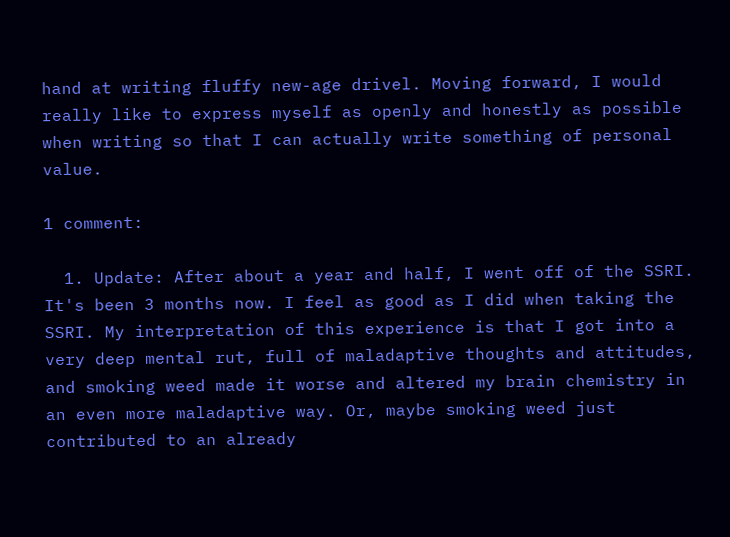hand at writing fluffy new-age drivel. Moving forward, I would really like to express myself as openly and honestly as possible when writing so that I can actually write something of personal value.

1 comment:

  1. Update: After about a year and half, I went off of the SSRI. It's been 3 months now. I feel as good as I did when taking the SSRI. My interpretation of this experience is that I got into a very deep mental rut, full of maladaptive thoughts and attitudes, and smoking weed made it worse and altered my brain chemistry in an even more maladaptive way. Or, maybe smoking weed just contributed to an already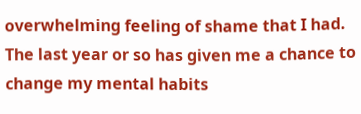overwhelming feeling of shame that I had. The last year or so has given me a chance to change my mental habits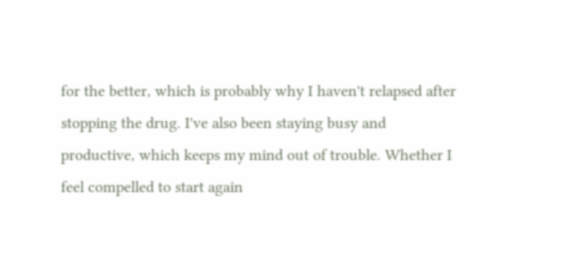for the better, which is probably why I haven't relapsed after stopping the drug. I've also been staying busy and productive, which keeps my mind out of trouble. Whether I feel compelled to start again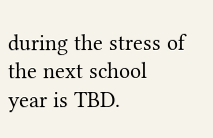during the stress of the next school year is TBD.